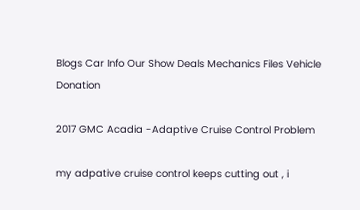Blogs Car Info Our Show Deals Mechanics Files Vehicle Donation

2017 GMC Acadia -Adaptive Cruise Control Problem

my adpative cruise control keeps cutting out , i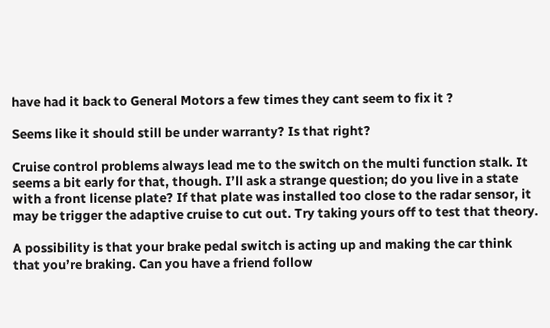have had it back to General Motors a few times they cant seem to fix it ?

Seems like it should still be under warranty? Is that right?

Cruise control problems always lead me to the switch on the multi function stalk. It seems a bit early for that, though. I’ll ask a strange question; do you live in a state with a front license plate? If that plate was installed too close to the radar sensor, it may be trigger the adaptive cruise to cut out. Try taking yours off to test that theory.

A possibility is that your brake pedal switch is acting up and making the car think that you’re braking. Can you have a friend follow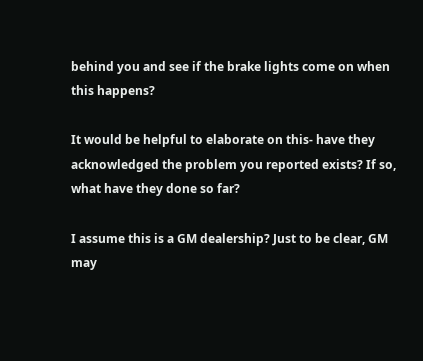behind you and see if the brake lights come on when this happens?

It would be helpful to elaborate on this- have they acknowledged the problem you reported exists? If so, what have they done so far?

I assume this is a GM dealership? Just to be clear, GM may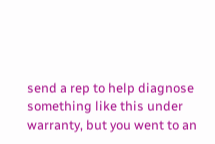send a rep to help diagnose something like this under warranty, but you went to an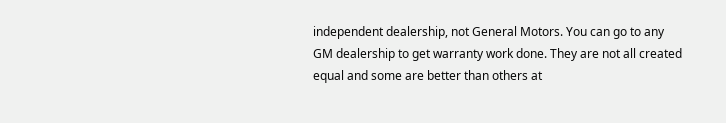independent dealership, not General Motors. You can go to any GM dealership to get warranty work done. They are not all created equal and some are better than others at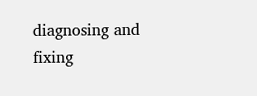diagnosing and fixing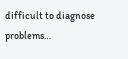difficult to diagnose problems…